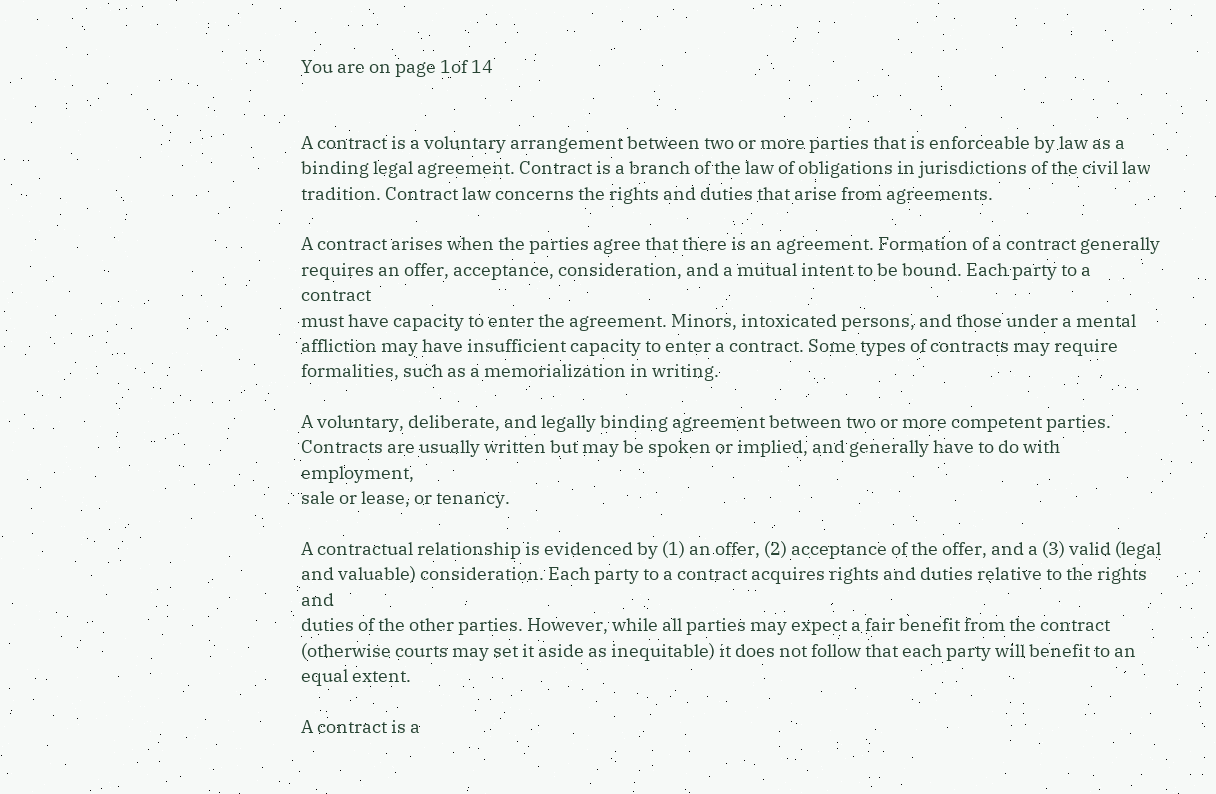You are on page 1of 14


A contract is a voluntary arrangement between two or more parties that is enforceable by law as a
binding legal agreement. Contract is a branch of the law of obligations in jurisdictions of the civil law
tradition. Contract law concerns the rights and duties that arise from agreements.

A contract arises when the parties agree that there is an agreement. Formation of a contract generally
requires an offer, acceptance, consideration, and a mutual intent to be bound. Each party to a contract
must have capacity to enter the agreement. Minors, intoxicated persons, and those under a mental
affliction may have insufficient capacity to enter a contract. Some types of contracts may require
formalities, such as a memorialization in writing.

A voluntary, deliberate, and legally binding agreement between two or more competent parties.
Contracts are usually written but may be spoken or implied, and generally have to do with employment,
sale or lease, or tenancy.

A contractual relationship is evidenced by (1) an offer, (2) acceptance of the offer, and a (3) valid (legal
and valuable) consideration. Each party to a contract acquires rights and duties relative to the rights and
duties of the other parties. However, while all parties may expect a fair benefit from the contract
(otherwise courts may set it aside as inequitable) it does not follow that each party will benefit to an
equal extent.

A contract is a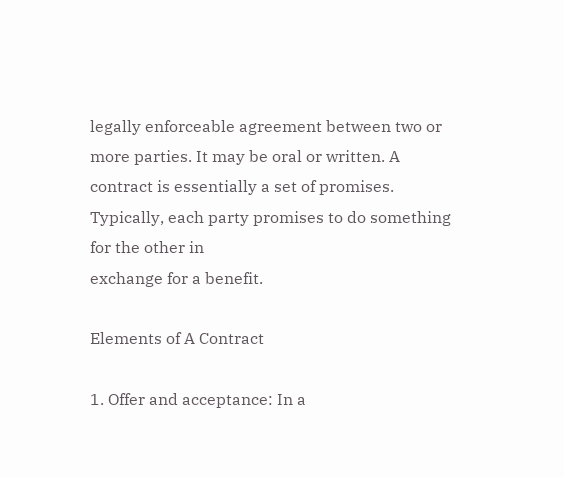legally enforceable agreement between two or more parties. It may be oral or written. A
contract is essentially a set of promises. Typically, each party promises to do something for the other in
exchange for a benefit.

Elements of A Contract

1. Offer and acceptance: In a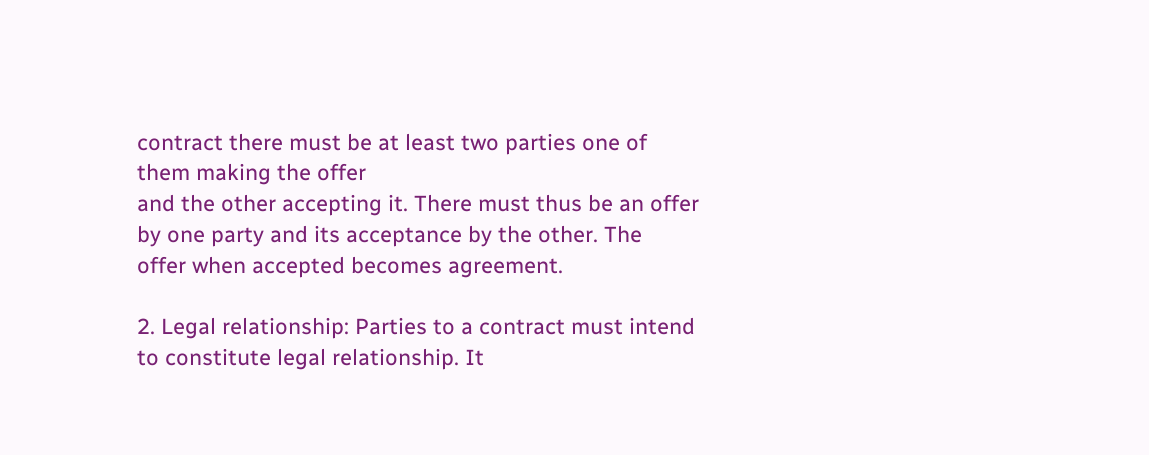contract there must be at least two parties one of them making the offer
and the other accepting it. There must thus be an offer by one party and its acceptance by the other. The
offer when accepted becomes agreement.

2. Legal relationship: Parties to a contract must intend to constitute legal relationship. It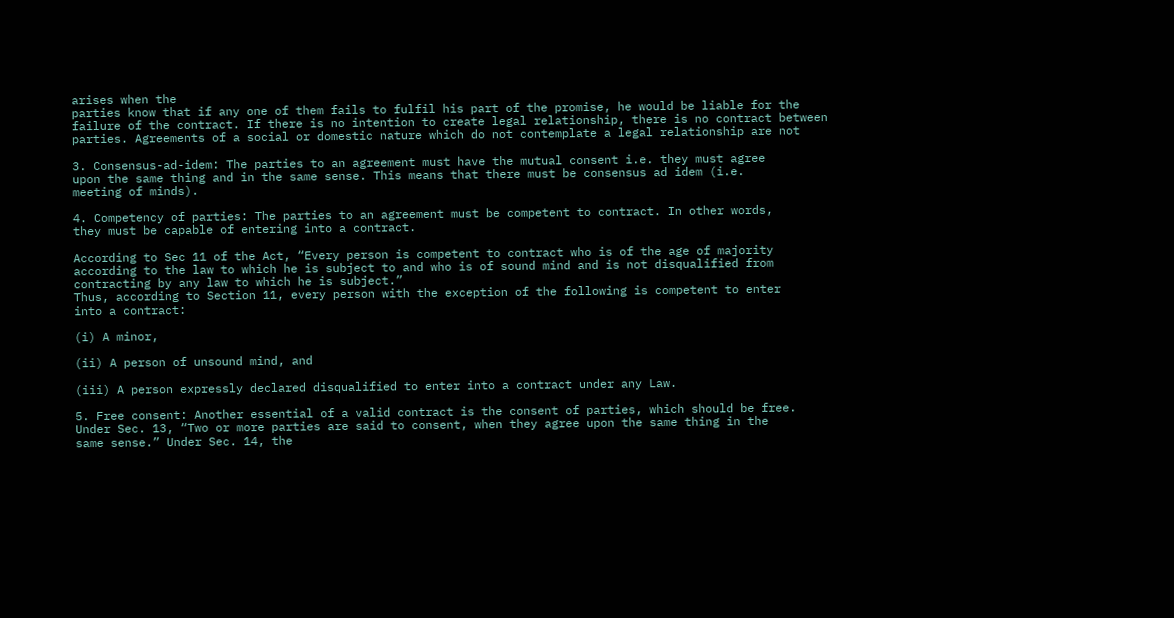arises when the
parties know that if any one of them fails to fulfil his part of the promise, he would be liable for the
failure of the contract. If there is no intention to create legal relationship, there is no contract between
parties. Agreements of a social or domestic nature which do not contemplate a legal relationship are not

3. Consensus-ad-idem: The parties to an agreement must have the mutual consent i.e. they must agree
upon the same thing and in the same sense. This means that there must be consensus ad idem (i.e.
meeting of minds).

4. Competency of parties: The parties to an agreement must be competent to contract. In other words,
they must be capable of entering into a contract.

According to Sec 11 of the Act, “Every person is competent to contract who is of the age of majority
according to the law to which he is subject to and who is of sound mind and is not disqualified from
contracting by any law to which he is subject.”
Thus, according to Section 11, every person with the exception of the following is competent to enter
into a contract:

(i) A minor,

(ii) A person of unsound mind, and

(iii) A person expressly declared disqualified to enter into a contract under any Law.

5. Free consent: Another essential of a valid contract is the consent of parties, which should be free.
Under Sec. 13, “Two or more parties are said to consent, when they agree upon the same thing in the
same sense.” Under Sec. 14, the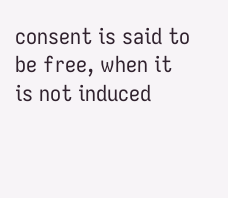consent is said to be free, when it is not induced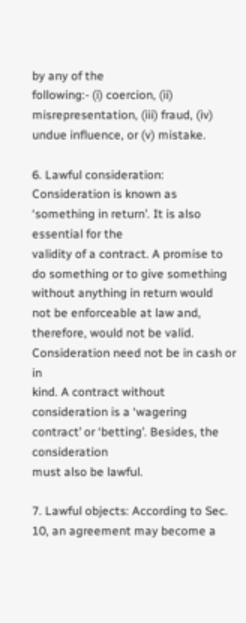by any of the
following:- (i) coercion, (ii) misrepresentation, (iii) fraud, (iv) undue influence, or (v) mistake.

6. Lawful consideration: Consideration is known as ‘something in return’. It is also essential for the
validity of a contract. A promise to do something or to give something without anything in return would
not be enforceable at law and, therefore, would not be valid. Consideration need not be in cash or in
kind. A contract without consideration is a ‘wagering contract’ or ‘betting’. Besides, the consideration
must also be lawful.

7. Lawful objects: According to Sec. 10, an agreement may become a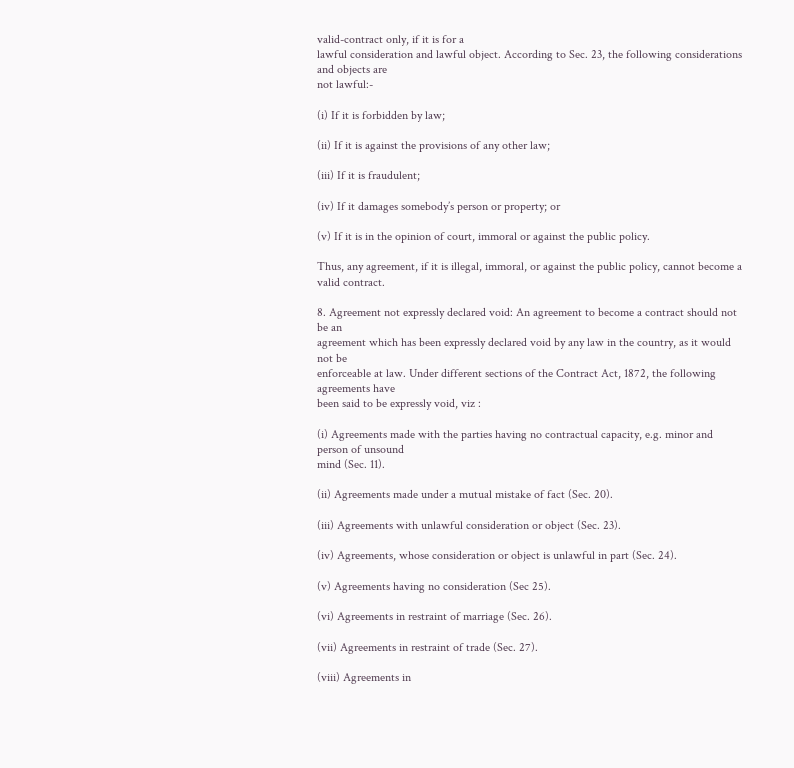valid-contract only, if it is for a
lawful consideration and lawful object. According to Sec. 23, the following considerations and objects are
not lawful:-

(i) If it is forbidden by law;

(ii) If it is against the provisions of any other law;

(iii) If it is fraudulent;

(iv) If it damages somebody’s person or property; or

(v) If it is in the opinion of court, immoral or against the public policy.

Thus, any agreement, if it is illegal, immoral, or against the public policy, cannot become a valid contract.

8. Agreement not expressly declared void: An agreement to become a contract should not be an
agreement which has been expressly declared void by any law in the country, as it would not be
enforceable at law. Under different sections of the Contract Act, 1872, the following agreements have
been said to be expressly void, viz :

(i) Agreements made with the parties having no contractual capacity, e.g. minor and person of unsound
mind (Sec. 11).

(ii) Agreements made under a mutual mistake of fact (Sec. 20).

(iii) Agreements with unlawful consideration or object (Sec. 23).

(iv) Agreements, whose consideration or object is unlawful in part (Sec. 24).

(v) Agreements having no consideration (Sec 25).

(vi) Agreements in restraint of marriage (Sec. 26).

(vii) Agreements in restraint of trade (Sec. 27).

(viii) Agreements in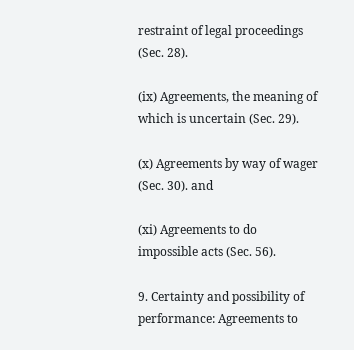restraint of legal proceedings (Sec. 28).

(ix) Agreements, the meaning of which is uncertain (Sec. 29).

(x) Agreements by way of wager (Sec. 30). and

(xi) Agreements to do impossible acts (Sec. 56).

9. Certainty and possibility of performance: Agreements to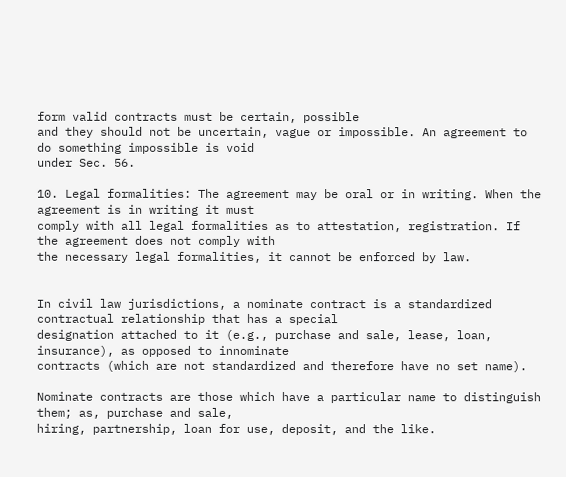form valid contracts must be certain, possible
and they should not be uncertain, vague or impossible. An agreement to do something impossible is void
under Sec. 56.

10. Legal formalities: The agreement may be oral or in writing. When the agreement is in writing it must
comply with all legal formalities as to attestation, registration. If the agreement does not comply with
the necessary legal formalities, it cannot be enforced by law.


In civil law jurisdictions, a nominate contract is a standardized contractual relationship that has a special
designation attached to it (e.g., purchase and sale, lease, loan, insurance), as opposed to innominate
contracts (which are not standardized and therefore have no set name).

Nominate contracts are those which have a particular name to distinguish them; as, purchase and sale,
hiring, partnership, loan for use, deposit, and the like.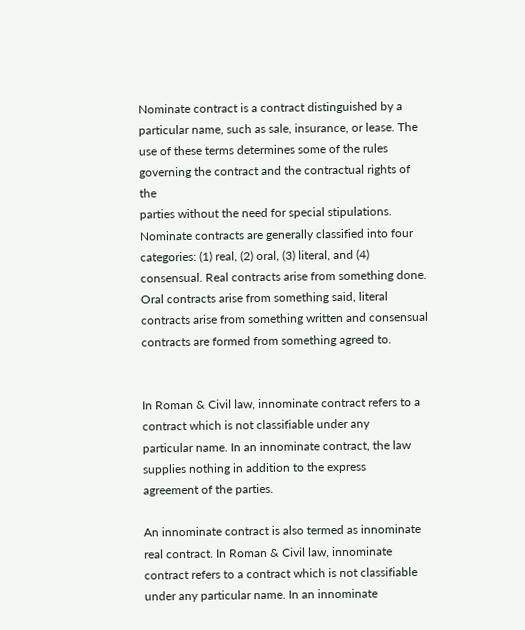Nominate contract is a contract distinguished by a particular name, such as sale, insurance, or lease. The
use of these terms determines some of the rules governing the contract and the contractual rights of the
parties without the need for special stipulations. Nominate contracts are generally classified into four
categories: (1) real, (2) oral, (3) literal, and (4) consensual. Real contracts arise from something done.
Oral contracts arise from something said, literal contracts arise from something written and consensual
contracts are formed from something agreed to.


In Roman & Civil law, innominate contract refers to a contract which is not classifiable under any
particular name. In an innominate contract, the law supplies nothing in addition to the express
agreement of the parties.

An innominate contract is also termed as innominate real contract. In Roman & Civil law, innominate
contract refers to a contract which is not classifiable under any particular name. In an innominate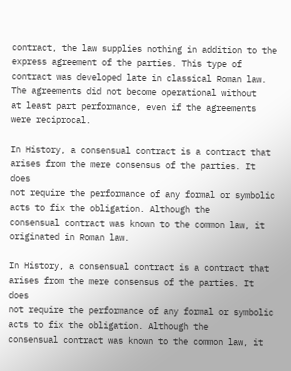contract, the law supplies nothing in addition to the express agreement of the parties. This type of
contract was developed late in classical Roman law. The agreements did not become operational without
at least part performance, even if the agreements were reciprocal.

In History, a consensual contract is a contract that arises from the mere consensus of the parties. It does
not require the performance of any formal or symbolic acts to fix the obligation. Although the
consensual contract was known to the common law, it originated in Roman law.

In History, a consensual contract is a contract that arises from the mere consensus of the parties. It does
not require the performance of any formal or symbolic acts to fix the obligation. Although the
consensual contract was known to the common law, it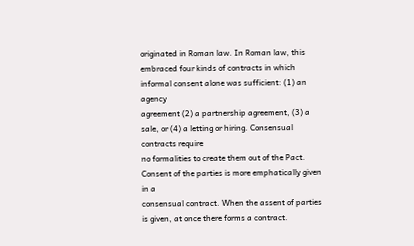originated in Roman law. In Roman law, this
embraced four kinds of contracts in which informal consent alone was sufficient: (1) an agency
agreement (2) a partnership agreement, (3) a sale, or (4) a letting or hiring. Consensual contracts require
no formalities to create them out of the Pact. Consent of the parties is more emphatically given in a
consensual contract. When the assent of parties is given, at once there forms a contract.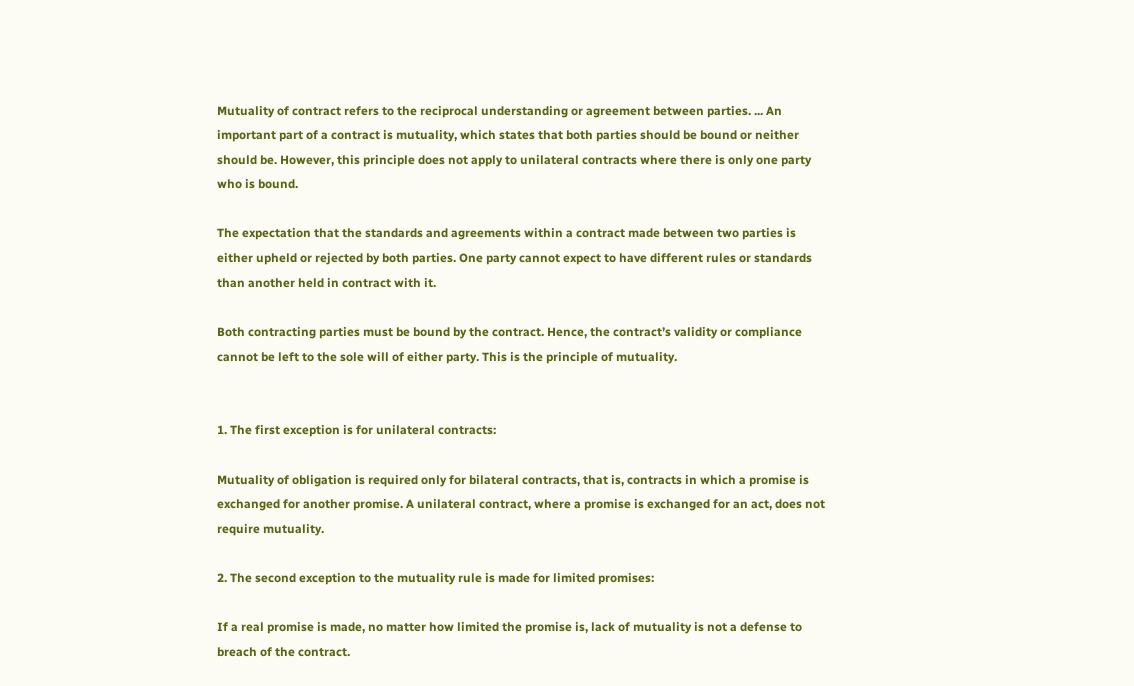Mutuality of contract refers to the reciprocal understanding or agreement between parties. ... An
important part of a contract is mutuality, which states that both parties should be bound or neither
should be. However, this principle does not apply to unilateral contracts where there is only one party
who is bound.

The expectation that the standards and agreements within a contract made between two parties is
either upheld or rejected by both parties. One party cannot expect to have different rules or standards
than another held in contract with it.

Both contracting parties must be bound by the contract. Hence, the contract’s validity or compliance
cannot be left to the sole will of either party. This is the principle of mutuality.


1. The first exception is for unilateral contracts:

Mutuality of obligation is required only for bilateral contracts, that is, contracts in which a promise is
exchanged for another promise. A unilateral contract, where a promise is exchanged for an act, does not
require mutuality.

2. The second exception to the mutuality rule is made for limited promises:

If a real promise is made, no matter how limited the promise is, lack of mutuality is not a defense to
breach of the contract.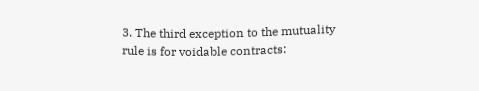3. The third exception to the mutuality rule is for voidable contracts: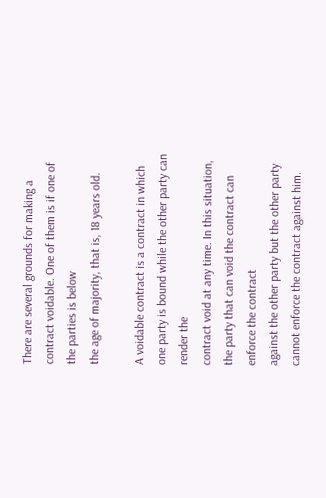There are several grounds for making a contract voidable. One of them is if one of the parties is below
the age of majority, that is, 18 years old.

A voidable contract is a contract in which one party is bound while the other party can render the
contract void at any time. In this situation, the party that can void the contract can enforce the contract
against the other party but the other party cannot enforce the contract against him.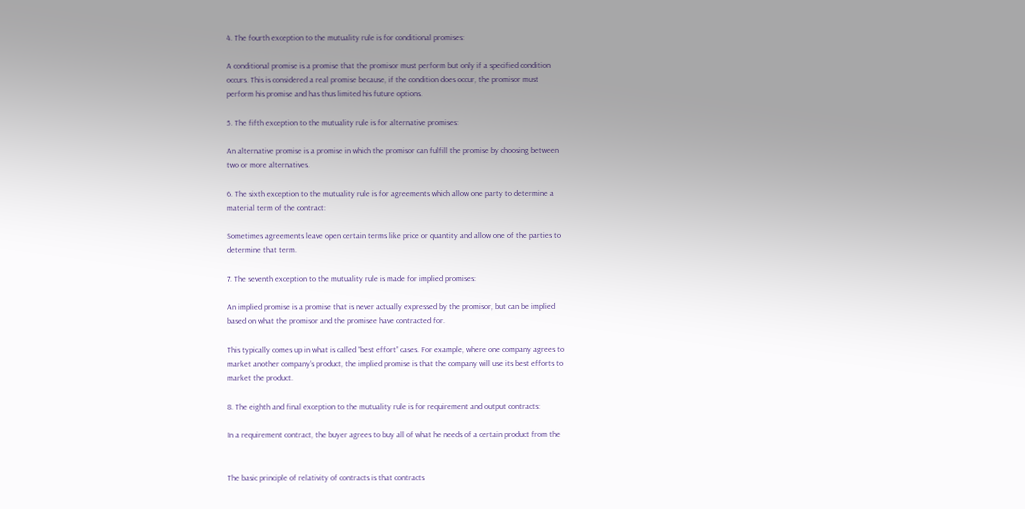4. The fourth exception to the mutuality rule is for conditional promises:

A conditional promise is a promise that the promisor must perform but only if a specified condition
occurs. This is considered a real promise because, if the condition does occur, the promisor must
perform his promise and has thus limited his future options.

5. The fifth exception to the mutuality rule is for alternative promises:

An alternative promise is a promise in which the promisor can fulfill the promise by choosing between
two or more alternatives.

6. The sixth exception to the mutuality rule is for agreements which allow one party to determine a
material term of the contract:

Sometimes agreements leave open certain terms like price or quantity and allow one of the parties to
determine that term.

7. The seventh exception to the mutuality rule is made for implied promises:

An implied promise is a promise that is never actually expressed by the promisor, but can be implied
based on what the promisor and the promisee have contracted for.

This typically comes up in what is called “best effort” cases. For example, where one company agrees to
market another company’s product, the implied promise is that the company will use its best efforts to
market the product.

8. The eighth and final exception to the mutuality rule is for requirement and output contracts:

In a requirement contract, the buyer agrees to buy all of what he needs of a certain product from the


The basic principle of relativity of contracts is that contracts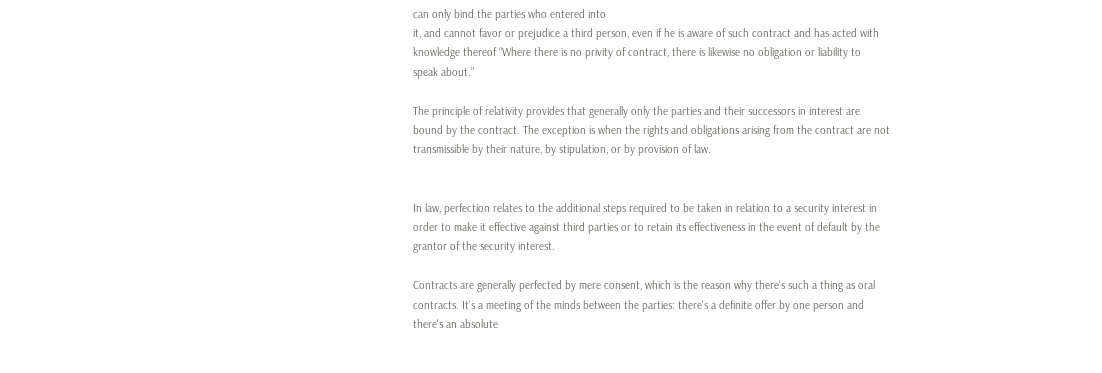can only bind the parties who entered into
it, and cannot favor or prejudice a third person, even if he is aware of such contract and has acted with
knowledge thereof “Where there is no privity of contract, there is likewise no obligation or liability to
speak about.”

The principle of relativity provides that generally only the parties and their successors in interest are
bound by the contract. The exception is when the rights and obligations arising from the contract are not
transmissible by their nature, by stipulation, or by provision of law.


In law, perfection relates to the additional steps required to be taken in relation to a security interest in
order to make it effective against third parties or to retain its effectiveness in the event of default by the
grantor of the security interest.

Contracts are generally perfected by mere consent, which is the reason why there's such a thing as oral
contracts. It's a meeting of the minds between the parties: there's a definite offer by one person and
there's an absolute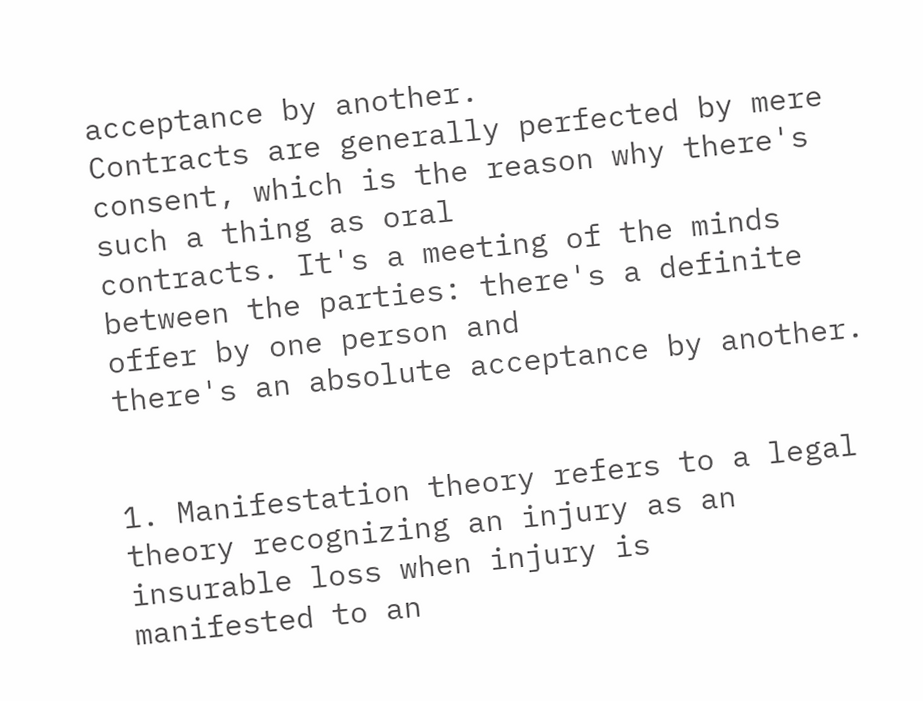acceptance by another.
Contracts are generally perfected by mere consent, which is the reason why there's such a thing as oral
contracts. It's a meeting of the minds between the parties: there's a definite offer by one person and
there's an absolute acceptance by another.


1. Manifestation theory refers to a legal theory recognizing an injury as an insurable loss when injury is
manifested to an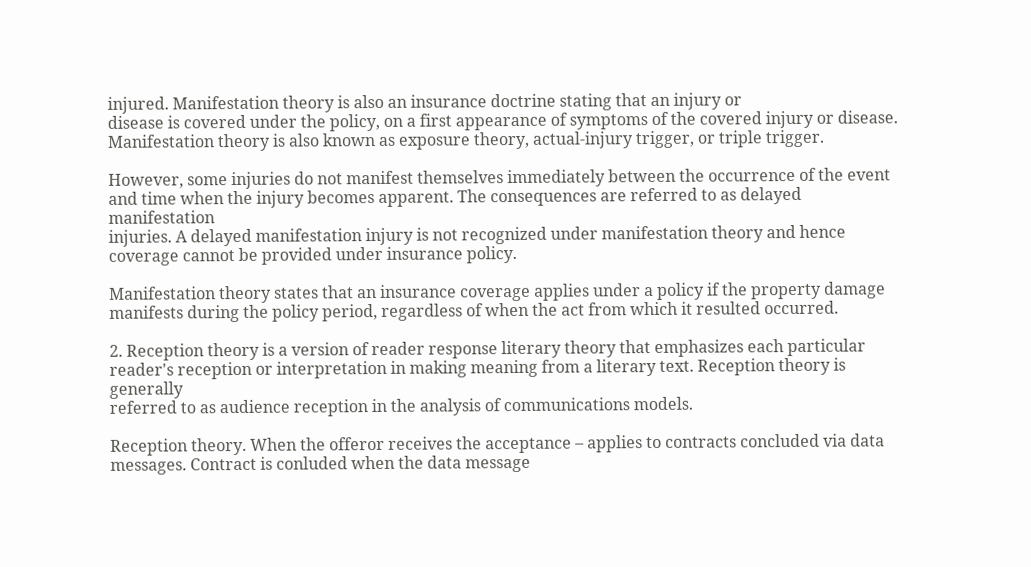injured. Manifestation theory is also an insurance doctrine stating that an injury or
disease is covered under the policy, on a first appearance of symptoms of the covered injury or disease.
Manifestation theory is also known as exposure theory, actual-injury trigger, or triple trigger.

However, some injuries do not manifest themselves immediately between the occurrence of the event
and time when the injury becomes apparent. The consequences are referred to as delayed manifestation
injuries. A delayed manifestation injury is not recognized under manifestation theory and hence
coverage cannot be provided under insurance policy.

Manifestation theory states that an insurance coverage applies under a policy if the property damage
manifests during the policy period, regardless of when the act from which it resulted occurred.

2. Reception theory is a version of reader response literary theory that emphasizes each particular
reader's reception or interpretation in making meaning from a literary text. Reception theory is generally
referred to as audience reception in the analysis of communications models.

Reception theory. When the offeror receives the acceptance – applies to contracts concluded via data
messages. Contract is conluded when the data message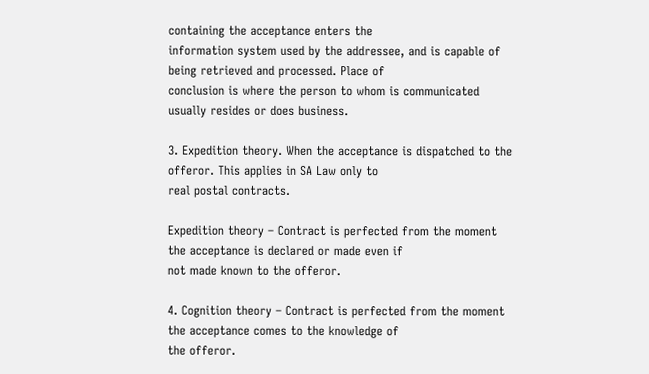containing the acceptance enters the
information system used by the addressee, and is capable of being retrieved and processed. Place of
conclusion is where the person to whom is communicated usually resides or does business.

3. Expedition theory. When the acceptance is dispatched to the offeror. This applies in SA Law only to
real postal contracts.

Expedition theory – Contract is perfected from the moment the acceptance is declared or made even if
not made known to the offeror.

4. Cognition theory – Contract is perfected from the moment the acceptance comes to the knowledge of
the offeror.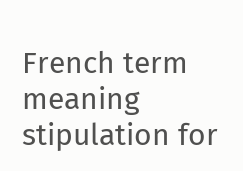French term meaning stipulation for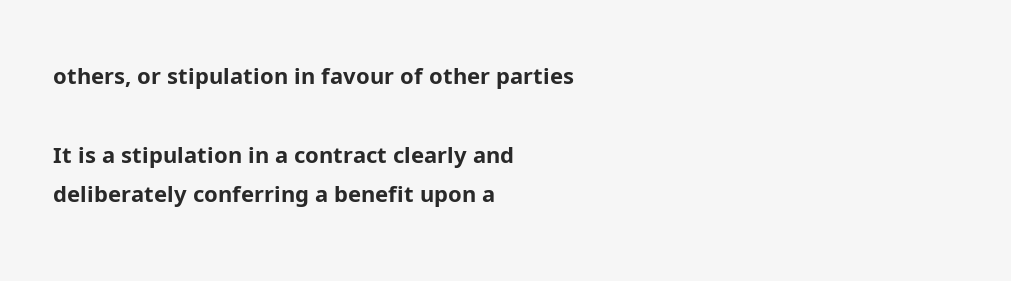others, or stipulation in favour of other parties

It is a stipulation in a contract clearly and deliberately conferring a benefit upon a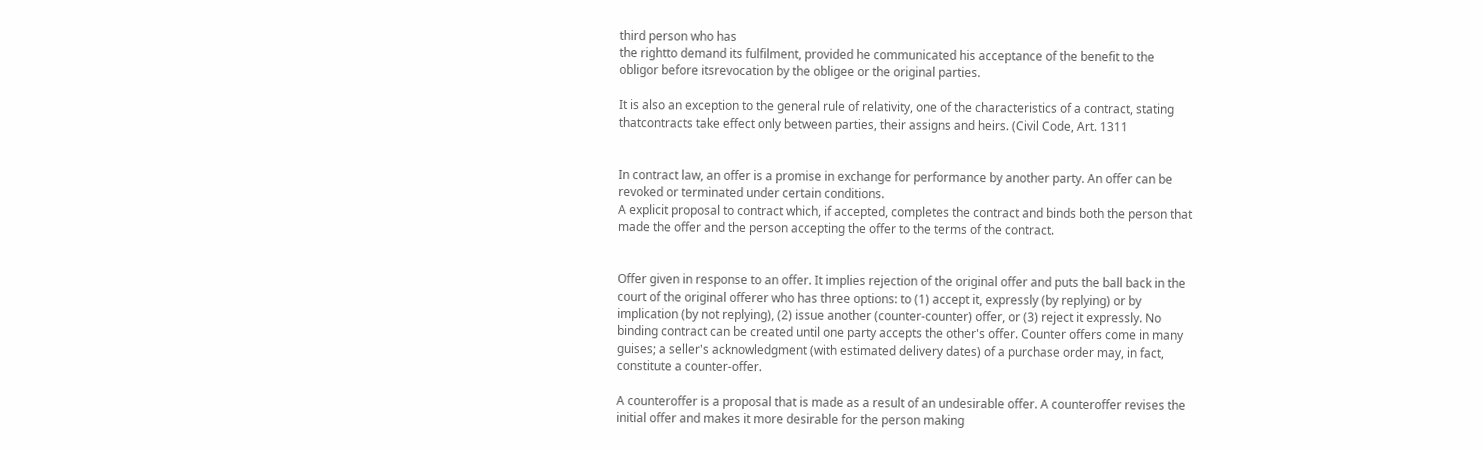third person who has
the rightto demand its fulfilment, provided he communicated his acceptance of the benefit to the
obligor before itsrevocation by the obligee or the original parties.

It is also an exception to the general rule of relativity, one of the characteristics of a contract, stating
thatcontracts take effect only between parties, their assigns and heirs. (Civil Code, Art. 1311


In contract law, an offer is a promise in exchange for performance by another party. An offer can be
revoked or terminated under certain conditions.
A explicit proposal to contract which, if accepted, completes the contract and binds both the person that
made the offer and the person accepting the offer to the terms of the contract.


Offer given in response to an offer. It implies rejection of the original offer and puts the ball back in the
court of the original offerer who has three options: to (1) accept it, expressly (by replying) or by
implication (by not replying), (2) issue another (counter-counter) offer, or (3) reject it expressly. No
binding contract can be created until one party accepts the other's offer. Counter offers come in many
guises; a seller's acknowledgment (with estimated delivery dates) of a purchase order may, in fact,
constitute a counter-offer.

A counteroffer is a proposal that is made as a result of an undesirable offer. A counteroffer revises the
initial offer and makes it more desirable for the person making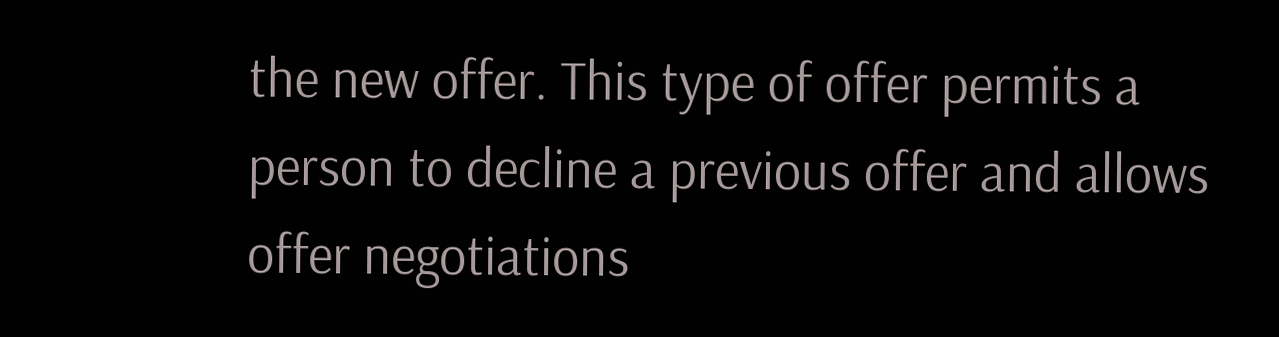the new offer. This type of offer permits a
person to decline a previous offer and allows offer negotiations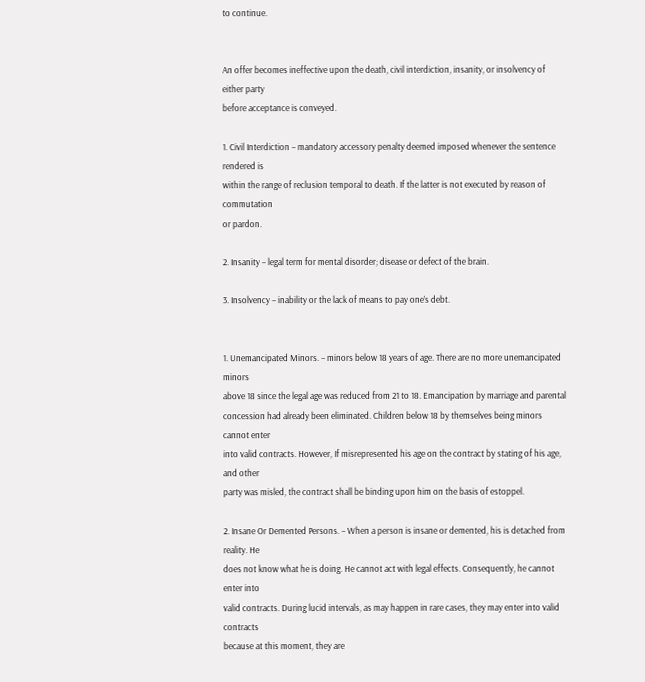to continue.


An offer becomes ineffective upon the death, civil interdiction, insanity, or insolvency of either party
before acceptance is conveyed.

1. Civil Interdiction – mandatory accessory penalty deemed imposed whenever the sentence rendered is
within the range of reclusion temporal to death. If the latter is not executed by reason of commutation
or pardon.

2. Insanity – legal term for mental disorder; disease or defect of the brain.

3. Insolvency – inability or the lack of means to pay one’s debt.


1. Unemancipated Minors. – minors below 18 years of age. There are no more unemancipated minors
above 18 since the legal age was reduced from 21 to 18. Emancipation by marriage and parental
concession had already been eliminated. Children below 18 by themselves being minors cannot enter
into valid contracts. However, If misrepresented his age on the contract by stating of his age, and other
party was misled, the contract shall be binding upon him on the basis of estoppel.

2. Insane Or Demented Persons. – When a person is insane or demented, his is detached from reality. He
does not know what he is doing. He cannot act with legal effects. Consequently, he cannot enter into
valid contracts. During lucid intervals, as may happen in rare cases, they may enter into valid contracts
because at this moment, they are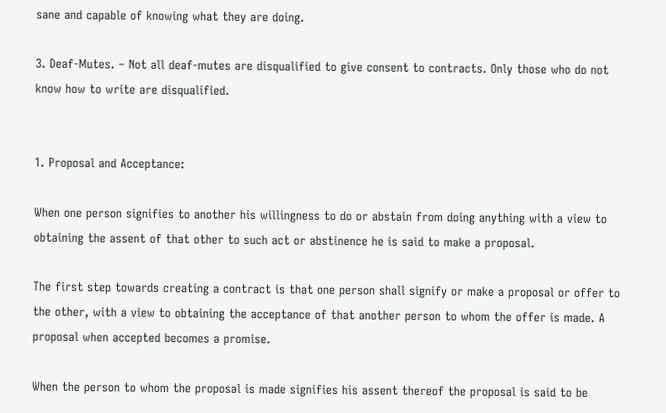sane and capable of knowing what they are doing.

3. Deaf-Mutes. – Not all deaf-mutes are disqualified to give consent to contracts. Only those who do not
know how to write are disqualified.


1. Proposal and Acceptance:

When one person signifies to another his willingness to do or abstain from doing anything with a view to
obtaining the assent of that other to such act or abstinence he is said to make a proposal.

The first step towards creating a contract is that one person shall signify or make a proposal or offer to
the other, with a view to obtaining the acceptance of that another person to whom the offer is made. A
proposal when accepted becomes a promise.

When the person to whom the proposal is made signifies his assent thereof the proposal is said to be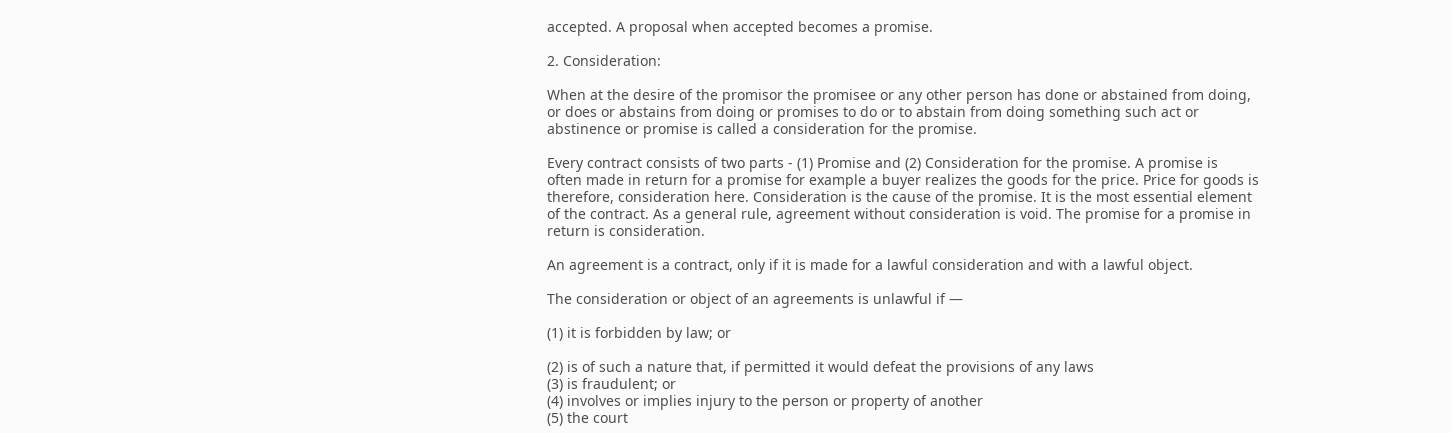accepted. A proposal when accepted becomes a promise.

2. Consideration:

When at the desire of the promisor the promisee or any other person has done or abstained from doing,
or does or abstains from doing or promises to do or to abstain from doing something such act or
abstinence or promise is called a consideration for the promise.

Every contract consists of two parts - (1) Promise and (2) Consideration for the promise. A promise is
often made in return for a promise for example a buyer realizes the goods for the price. Price for goods is
therefore, consideration here. Consideration is the cause of the promise. It is the most essential element
of the contract. As a general rule, agreement without consideration is void. The promise for a promise in
return is consideration.

An agreement is a contract, only if it is made for a lawful consideration and with a lawful object.

The consideration or object of an agreements is unlawful if —

(1) it is forbidden by law; or

(2) is of such a nature that, if permitted it would defeat the provisions of any laws
(3) is fraudulent; or
(4) involves or implies injury to the person or property of another
(5) the court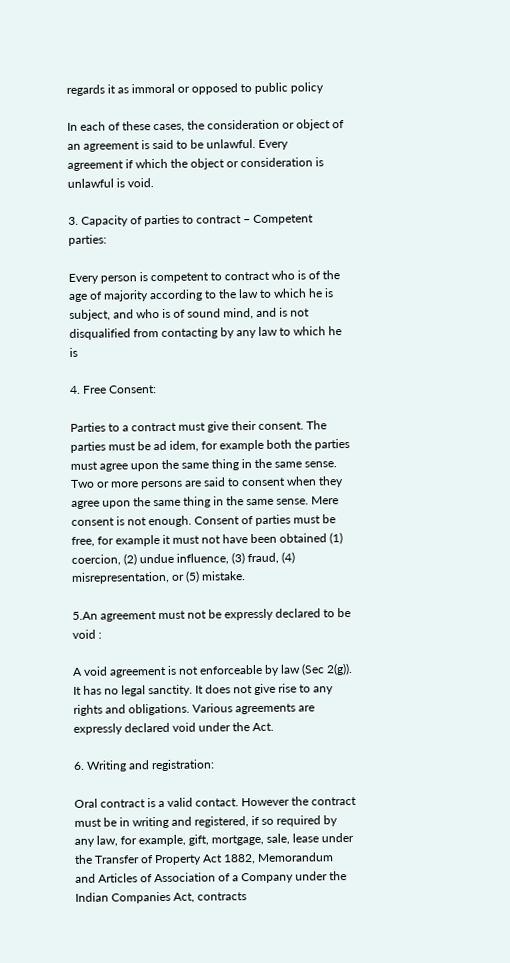regards it as immoral or opposed to public policy

In each of these cases, the consideration or object of an agreement is said to be unlawful. Every
agreement if which the object or consideration is unlawful is void.

3. Capacity of parties to contract – Competent parties:

Every person is competent to contract who is of the age of majority according to the law to which he is
subject, and who is of sound mind, and is not disqualified from contacting by any law to which he is

4. Free Consent:

Parties to a contract must give their consent. The parties must be ad idem, for example both the parties
must agree upon the same thing in the same sense. Two or more persons are said to consent when they
agree upon the same thing in the same sense. Mere consent is not enough. Consent of parties must be
free, for example it must not have been obtained (1) coercion, (2) undue influence, (3) fraud, (4)
misrepresentation, or (5) mistake.

5.An agreement must not be expressly declared to be void :

A void agreement is not enforceable by law (Sec 2(g)). It has no legal sanctity. It does not give rise to any
rights and obligations. Various agreements are expressly declared void under the Act.

6. Writing and registration:

Oral contract is a valid contact. However the contract must be in writing and registered, if so required by
any law, for example, gift, mortgage, sale, lease under the Transfer of Property Act 1882, Memorandum
and Articles of Association of a Company under the Indian Companies Act, contracts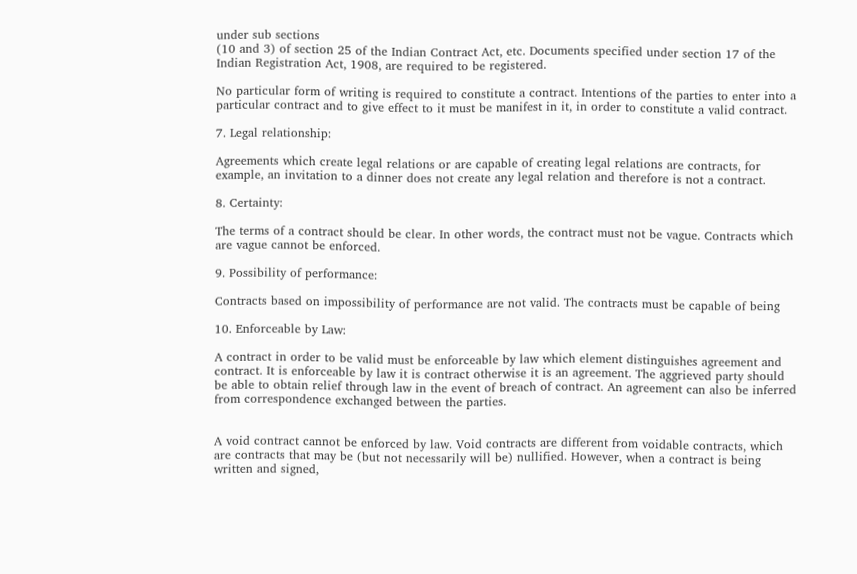under sub sections
(10 and 3) of section 25 of the Indian Contract Act, etc. Documents specified under section 17 of the
Indian Registration Act, 1908, are required to be registered.

No particular form of writing is required to constitute a contract. Intentions of the parties to enter into a
particular contract and to give effect to it must be manifest in it, in order to constitute a valid contract.

7. Legal relationship:

Agreements which create legal relations or are capable of creating legal relations are contracts, for
example, an invitation to a dinner does not create any legal relation and therefore is not a contract.

8. Certainty:

The terms of a contract should be clear. In other words, the contract must not be vague. Contracts which
are vague cannot be enforced.

9. Possibility of performance:

Contracts based on impossibility of performance are not valid. The contracts must be capable of being

10. Enforceable by Law:

A contract in order to be valid must be enforceable by law which element distinguishes agreement and
contract. It is enforceable by law it is contract otherwise it is an agreement. The aggrieved party should
be able to obtain relief through law in the event of breach of contract. An agreement can also be inferred
from correspondence exchanged between the parties.


A void contract cannot be enforced by law. Void contracts are different from voidable contracts, which
are contracts that may be (but not necessarily will be) nullified. However, when a contract is being
written and signed,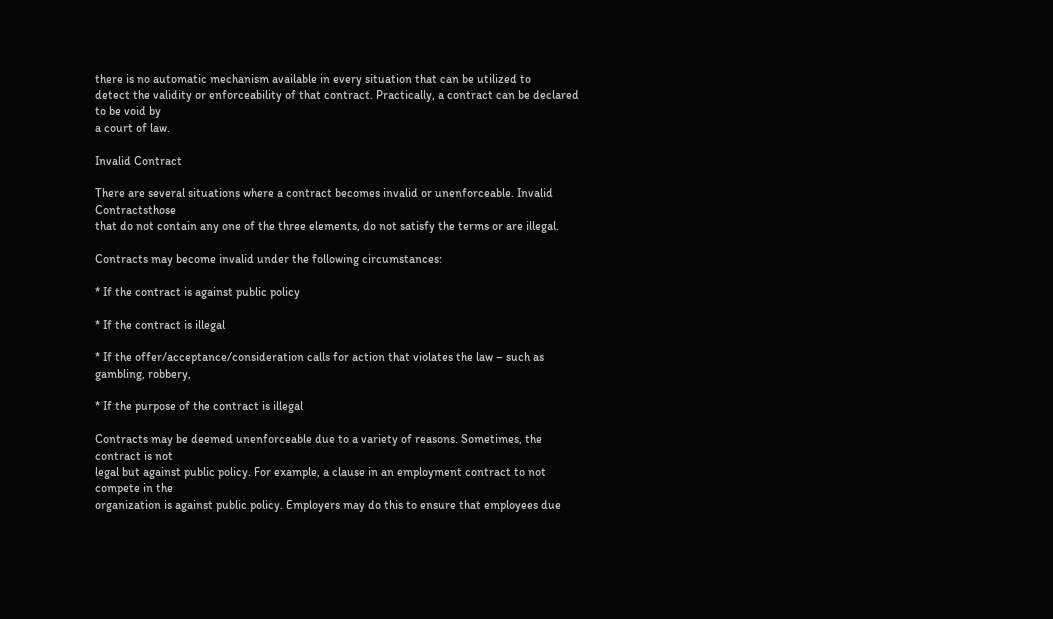there is no automatic mechanism available in every situation that can be utilized to
detect the validity or enforceability of that contract. Practically, a contract can be declared to be void by
a court of law.

Invalid Contract

There are several situations where a contract becomes invalid or unenforceable. Invalid Contractsthose
that do not contain any one of the three elements, do not satisfy the terms or are illegal.

Contracts may become invalid under the following circumstances:

* If the contract is against public policy

* If the contract is illegal

* If the offer/acceptance/consideration calls for action that violates the law – such as gambling, robbery,

* If the purpose of the contract is illegal

Contracts may be deemed unenforceable due to a variety of reasons. Sometimes, the contract is not
legal but against public policy. For example, a clause in an employment contract to not compete in the
organization is against public policy. Employers may do this to ensure that employees due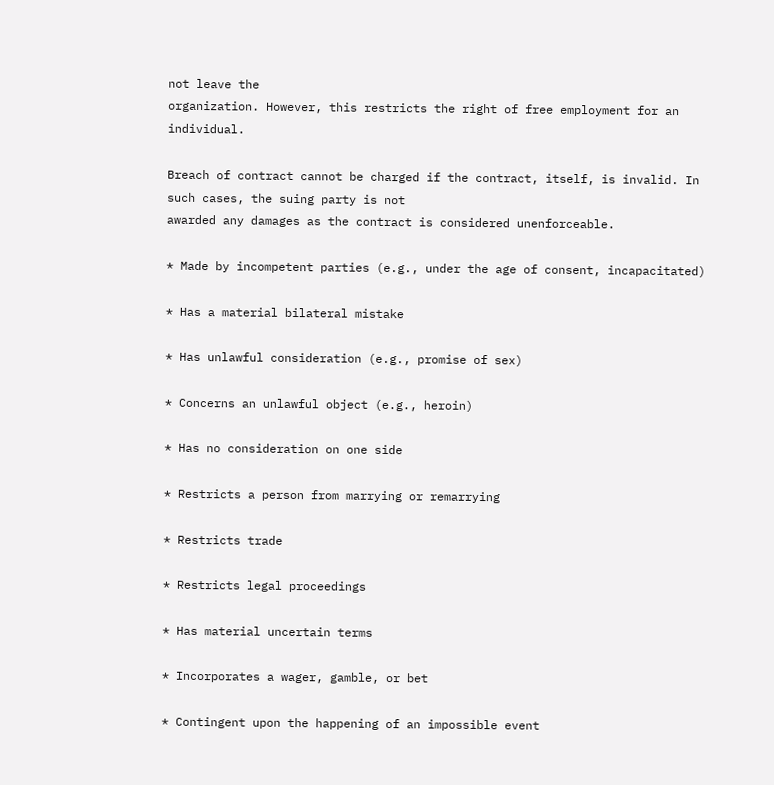not leave the
organization. However, this restricts the right of free employment for an individual.

Breach of contract cannot be charged if the contract, itself, is invalid. In such cases, the suing party is not
awarded any damages as the contract is considered unenforceable.

* Made by incompetent parties (e.g., under the age of consent, incapacitated)

* Has a material bilateral mistake

* Has unlawful consideration (e.g., promise of sex)

* Concerns an unlawful object (e.g., heroin)

* Has no consideration on one side

* Restricts a person from marrying or remarrying

* Restricts trade

* Restricts legal proceedings

* Has material uncertain terms

* Incorporates a wager, gamble, or bet

* Contingent upon the happening of an impossible event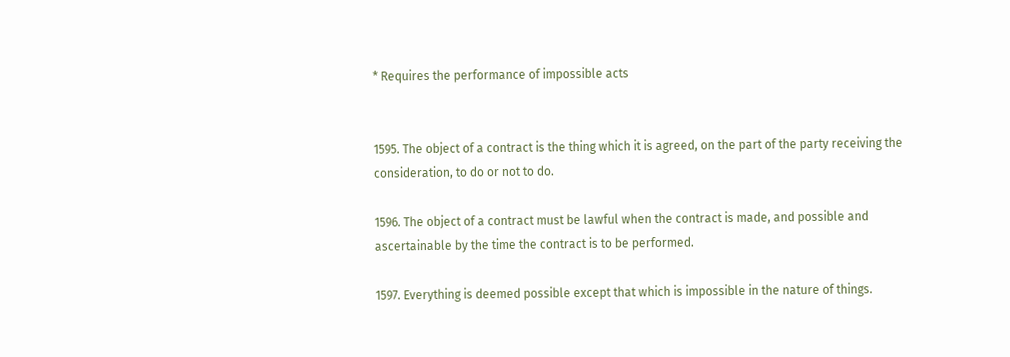* Requires the performance of impossible acts


1595. The object of a contract is the thing which it is agreed, on the part of the party receiving the
consideration, to do or not to do.

1596. The object of a contract must be lawful when the contract is made, and possible and
ascertainable by the time the contract is to be performed.

1597. Everything is deemed possible except that which is impossible in the nature of things.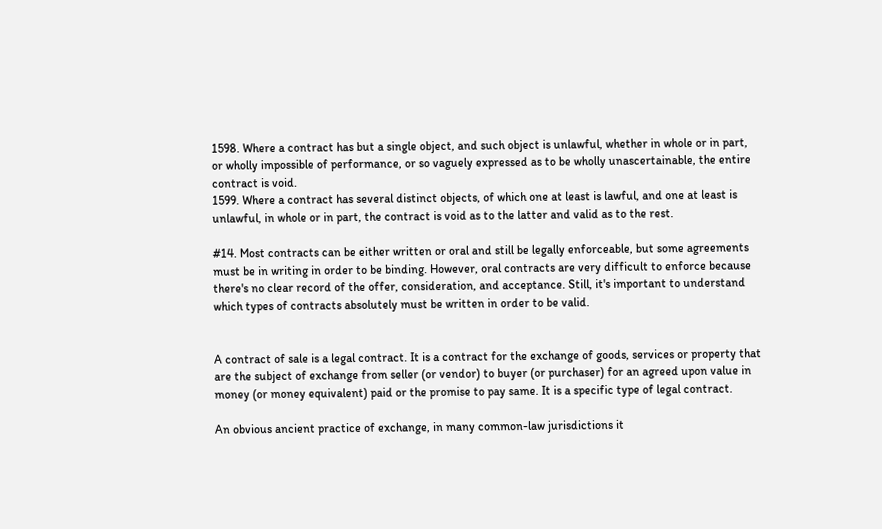1598. Where a contract has but a single object, and such object is unlawful, whether in whole or in part,
or wholly impossible of performance, or so vaguely expressed as to be wholly unascertainable, the entire
contract is void.
1599. Where a contract has several distinct objects, of which one at least is lawful, and one at least is
unlawful, in whole or in part, the contract is void as to the latter and valid as to the rest.

#14. Most contracts can be either written or oral and still be legally enforceable, but some agreements
must be in writing in order to be binding. However, oral contracts are very difficult to enforce because
there's no clear record of the offer, consideration, and acceptance. Still, it's important to understand
which types of contracts absolutely must be written in order to be valid.


A contract of sale is a legal contract. It is a contract for the exchange of goods, services or property that
are the subject of exchange from seller (or vendor) to buyer (or purchaser) for an agreed upon value in
money (or money equivalent) paid or the promise to pay same. It is a specific type of legal contract.

An obvious ancient practice of exchange, in many common-law jurisdictions it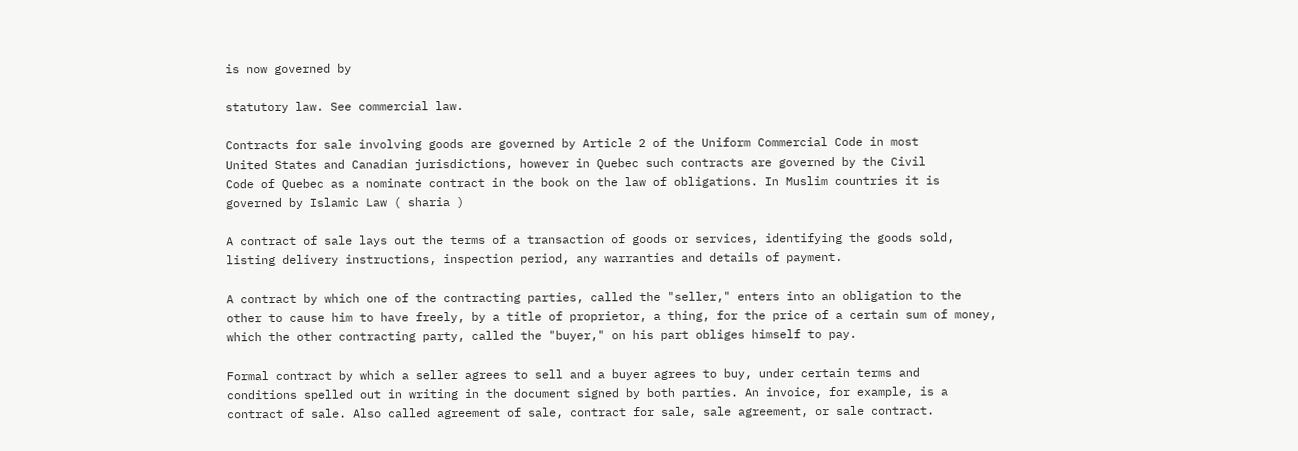is now governed by

statutory law. See commercial law.

Contracts for sale involving goods are governed by Article 2 of the Uniform Commercial Code in most
United States and Canadian jurisdictions, however in Quebec such contracts are governed by the Civil
Code of Quebec as a nominate contract in the book on the law of obligations. In Muslim countries it is
governed by Islamic Law ( sharia )

A contract of sale lays out the terms of a transaction of goods or services, identifying the goods sold,
listing delivery instructions, inspection period, any warranties and details of payment.

A contract by which one of the contracting parties, called the "seller," enters into an obligation to the
other to cause him to have freely, by a title of proprietor, a thing, for the price of a certain sum of money,
which the other contracting party, called the "buyer," on his part obliges himself to pay.

Formal contract by which a seller agrees to sell and a buyer agrees to buy, under certain terms and
conditions spelled out in writing in the document signed by both parties. An invoice, for example, is a
contract of sale. Also called agreement of sale, contract for sale, sale agreement, or sale contract.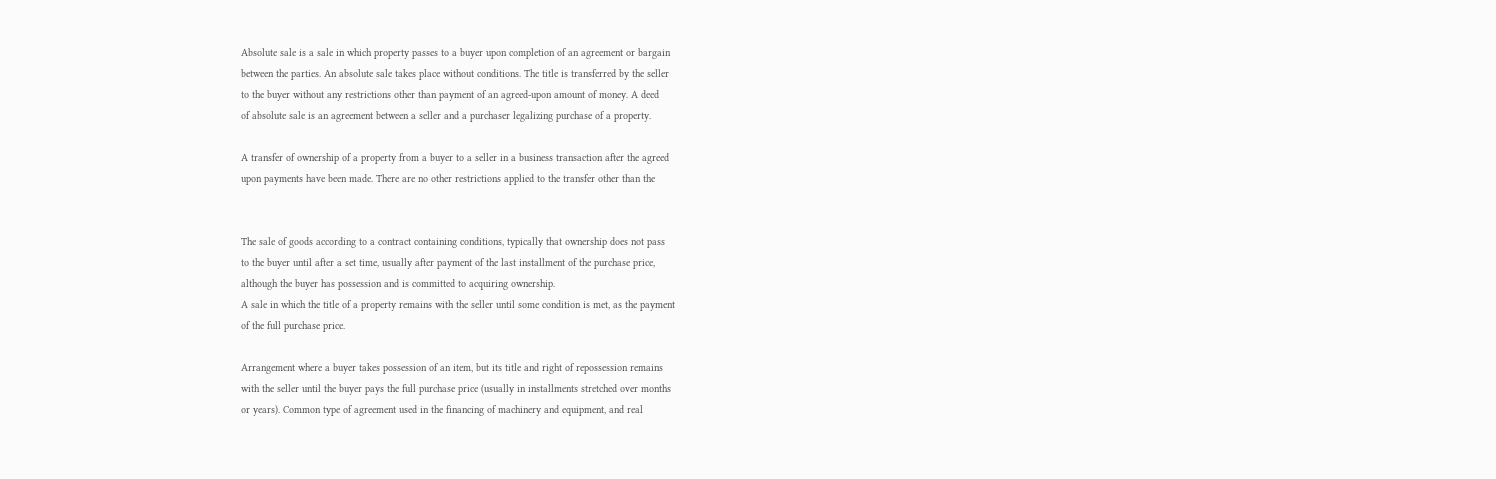Absolute sale is a sale in which property passes to a buyer upon completion of an agreement or bargain
between the parties. An absolute sale takes place without conditions. The title is transferred by the seller
to the buyer without any restrictions other than payment of an agreed-upon amount of money. A deed
of absolute sale is an agreement between a seller and a purchaser legalizing purchase of a property.

A transfer of ownership of a property from a buyer to a seller in a business transaction after the agreed
upon payments have been made. There are no other restrictions applied to the transfer other than the


The sale of goods according to a contract containing conditions, typically that ownership does not pass
to the buyer until after a set time, usually after payment of the last installment of the purchase price,
although the buyer has possession and is committed to acquiring ownership.
A sale in which the title of a property remains with the seller until some condition is met, as the payment
of the full purchase price.

Arrangement where a buyer takes possession of an item, but its title and right of repossession remains
with the seller until the buyer pays the full purchase price (usually in installments stretched over months
or years). Common type of agreement used in the financing of machinery and equipment, and real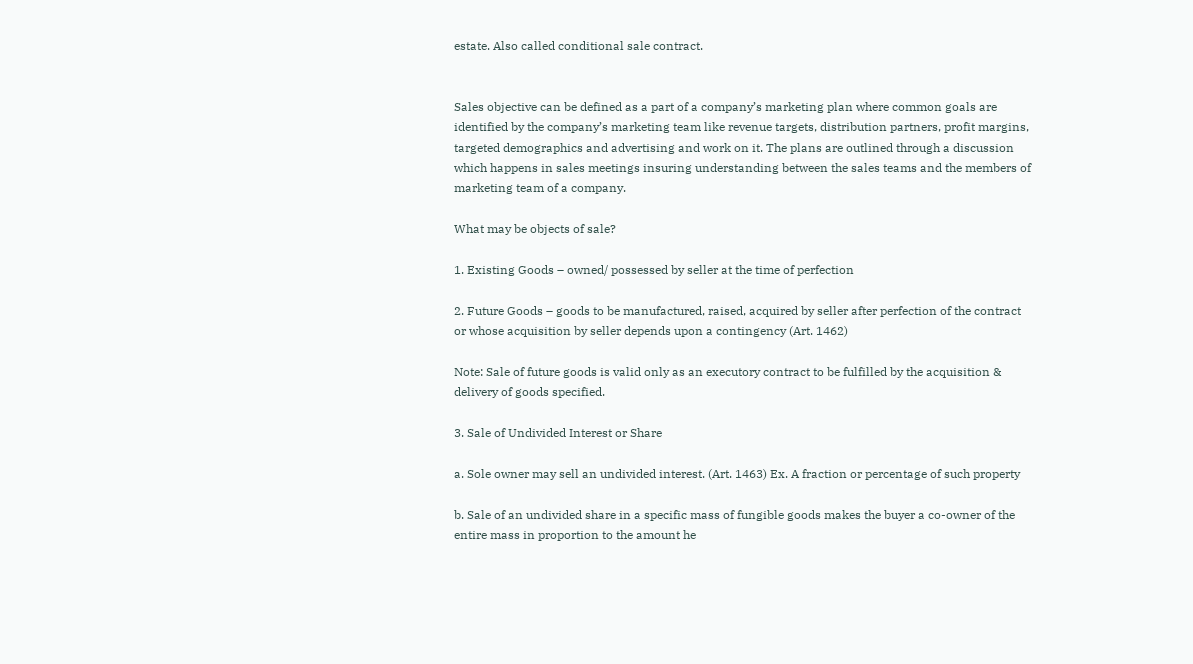estate. Also called conditional sale contract.


Sales objective can be defined as a part of a company’s marketing plan where common goals are
identified by the company’s marketing team like revenue targets, distribution partners, profit margins,
targeted demographics and advertising and work on it. The plans are outlined through a discussion
which happens in sales meetings insuring understanding between the sales teams and the members of
marketing team of a company.

What may be objects of sale?

1. Existing Goods – owned/ possessed by seller at the time of perfection

2. Future Goods – goods to be manufactured, raised, acquired by seller after perfection of the contract
or whose acquisition by seller depends upon a contingency (Art. 1462)

Note: Sale of future goods is valid only as an executory contract to be fulfilled by the acquisition &
delivery of goods specified.

3. Sale of Undivided Interest or Share

a. Sole owner may sell an undivided interest. (Art. 1463) Ex. A fraction or percentage of such property

b. Sale of an undivided share in a specific mass of fungible goods makes the buyer a co-owner of the
entire mass in proportion to the amount he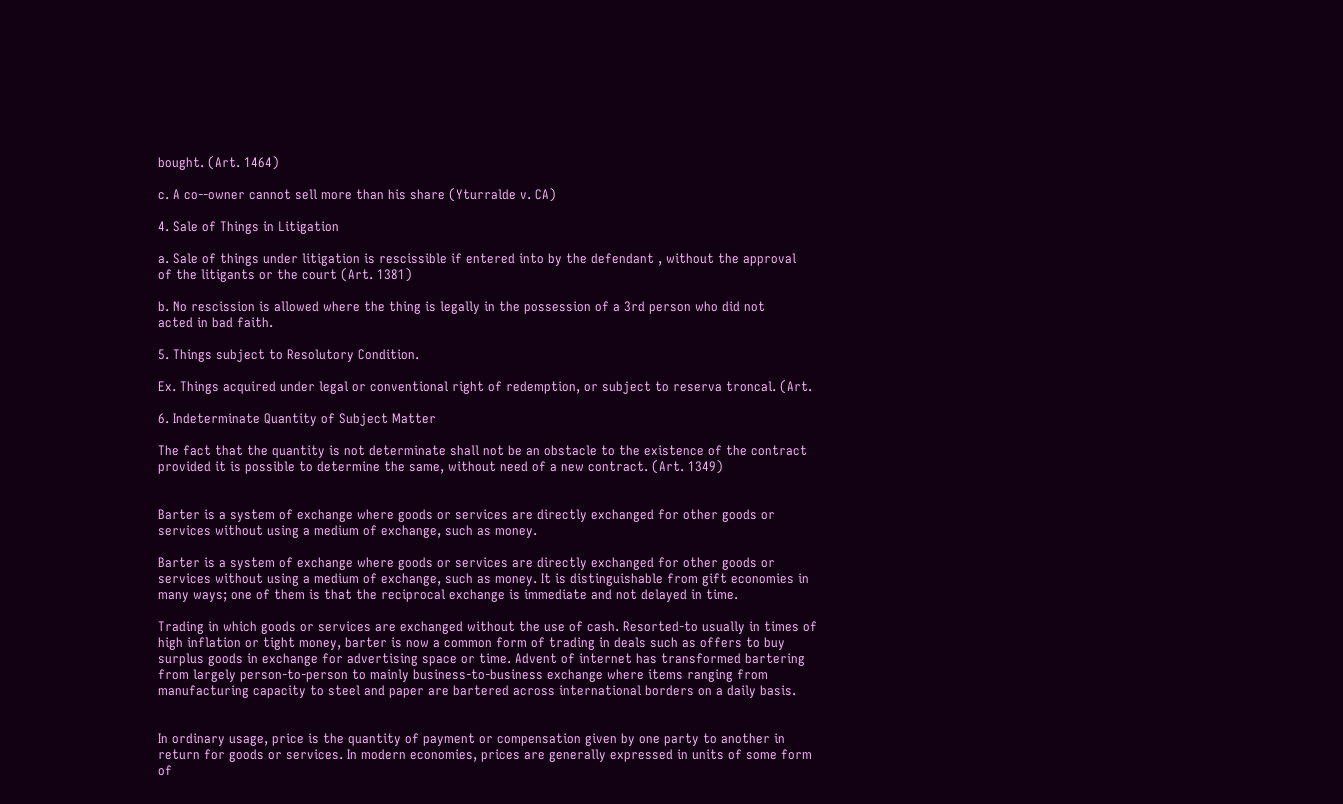bought. (Art. 1464)

c. A co--owner cannot sell more than his share (Yturralde v. CA)

4. Sale of Things in Litigation

a. Sale of things under litigation is rescissible if entered into by the defendant , without the approval
of the litigants or the court (Art. 1381)

b. No rescission is allowed where the thing is legally in the possession of a 3rd person who did not
acted in bad faith.

5. Things subject to Resolutory Condition.

Ex. Things acquired under legal or conventional right of redemption, or subject to reserva troncal. (Art.

6. Indeterminate Quantity of Subject Matter

The fact that the quantity is not determinate shall not be an obstacle to the existence of the contract
provided it is possible to determine the same, without need of a new contract. (Art. 1349)


Barter is a system of exchange where goods or services are directly exchanged for other goods or
services without using a medium of exchange, such as money.

Barter is a system of exchange where goods or services are directly exchanged for other goods or
services without using a medium of exchange, such as money. It is distinguishable from gift economies in
many ways; one of them is that the reciprocal exchange is immediate and not delayed in time.

Trading in which goods or services are exchanged without the use of cash. Resorted-to usually in times of
high inflation or tight money, barter is now a common form of trading in deals such as offers to buy
surplus goods in exchange for advertising space or time. Advent of internet has transformed bartering
from largely person-to-person to mainly business-to-business exchange where items ranging from
manufacturing capacity to steel and paper are bartered across international borders on a daily basis.


In ordinary usage, price is the quantity of payment or compensation given by one party to another in
return for goods or services. In modern economies, prices are generally expressed in units of some form
of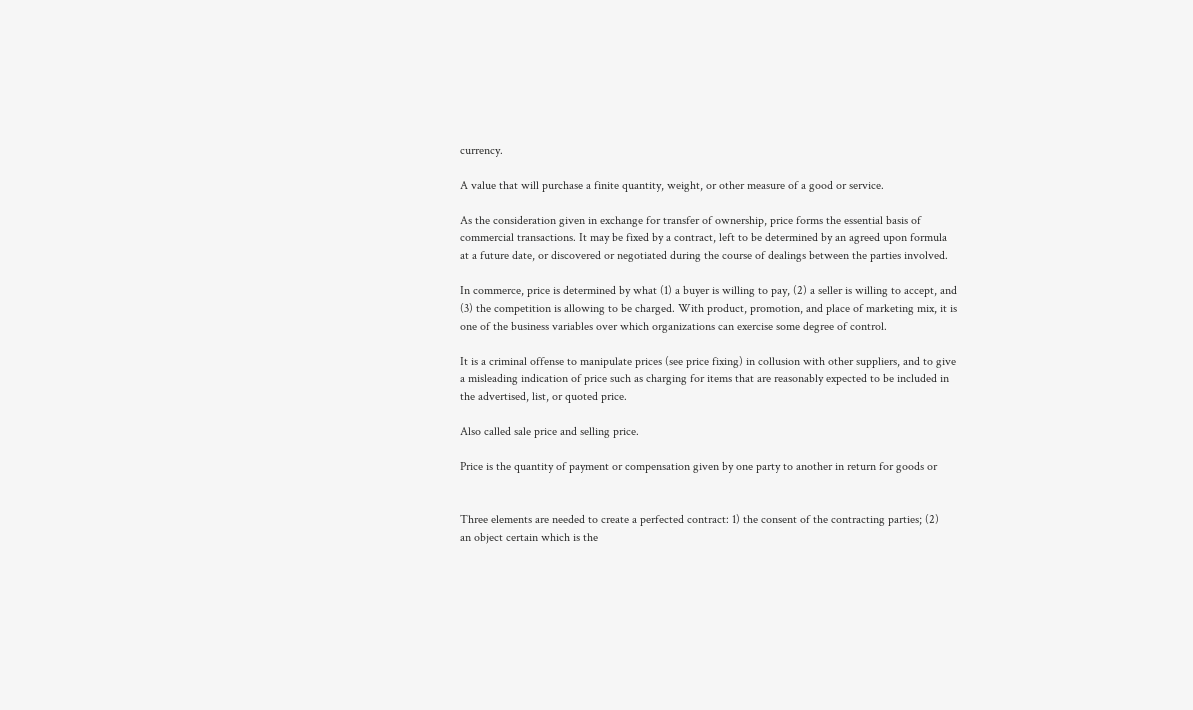currency.

A value that will purchase a finite quantity, weight, or other measure of a good or service.

As the consideration given in exchange for transfer of ownership, price forms the essential basis of
commercial transactions. It may be fixed by a contract, left to be determined by an agreed upon formula
at a future date, or discovered or negotiated during the course of dealings between the parties involved.

In commerce, price is determined by what (1) a buyer is willing to pay, (2) a seller is willing to accept, and
(3) the competition is allowing to be charged. With product, promotion, and place of marketing mix, it is
one of the business variables over which organizations can exercise some degree of control.

It is a criminal offense to manipulate prices (see price fixing) in collusion with other suppliers, and to give
a misleading indication of price such as charging for items that are reasonably expected to be included in
the advertised, list, or quoted price.

Also called sale price and selling price.

Price is the quantity of payment or compensation given by one party to another in return for goods or


Three elements are needed to create a perfected contract: 1) the consent of the contracting parties; (2)
an object certain which is the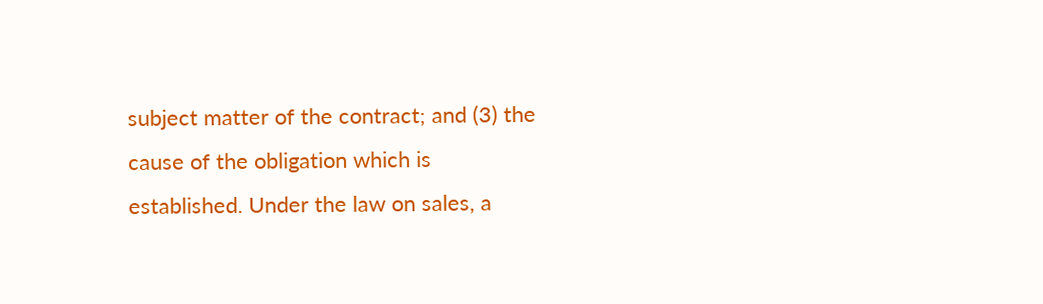subject matter of the contract; and (3) the cause of the obligation which is
established. Under the law on sales, a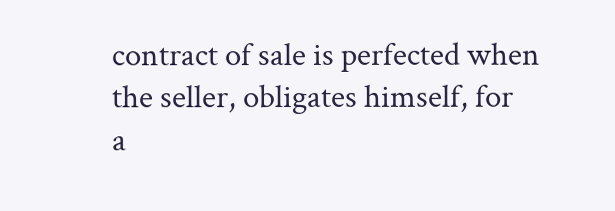contract of sale is perfected when the seller, obligates himself, for
a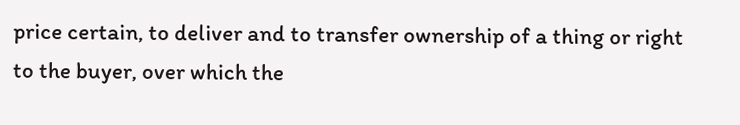price certain, to deliver and to transfer ownership of a thing or right to the buyer, over which the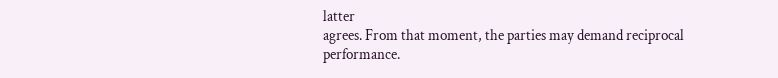latter
agrees. From that moment, the parties may demand reciprocal performance.